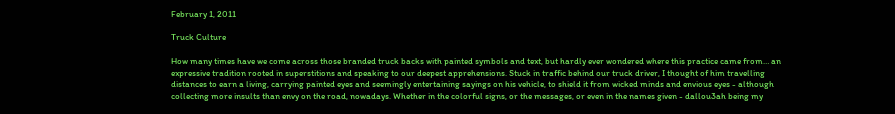February 1, 2011

Truck Culture

How many times have we come across those branded truck backs with painted symbols and text, but hardly ever wondered where this practice came from… an expressive tradition rooted in superstitions and speaking to our deepest apprehensions. Stuck in traffic behind our truck driver, I thought of him travelling distances to earn a living, carrying painted eyes and seemingly entertaining sayings on his vehicle, to shield it from wicked minds and envious eyes - although collecting more insults than envy on the road, nowadays. Whether in the colorful signs, or the messages, or even in the names given - dallou3ah being my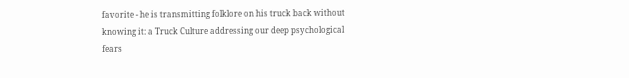favorite - he is transmitting folklore on his truck back without knowing it: a Truck Culture addressing our deep psychological fears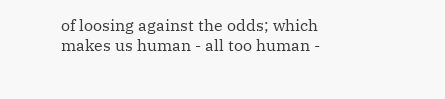of loosing against the odds; which makes us human - all too human -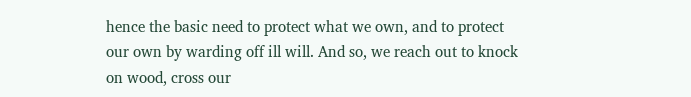hence the basic need to protect what we own, and to protect our own by warding off ill will. And so, we reach out to knock on wood, cross our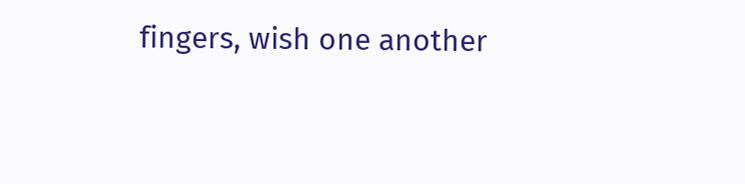fingers, wish one another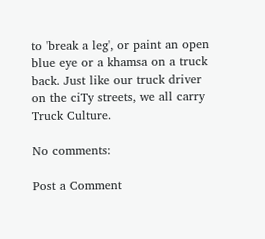to 'break a leg', or paint an open blue eye or a khamsa on a truck back. Just like our truck driver on the ciTy streets, we all carry Truck Culture.

No comments:

Post a Comment